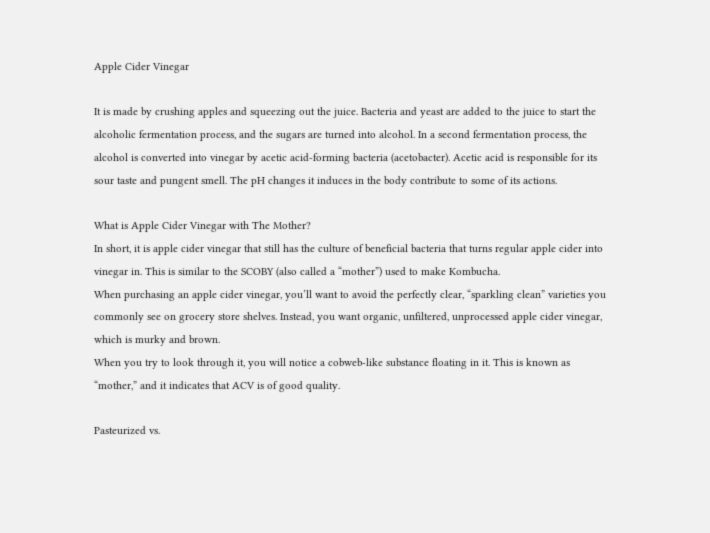Apple Cider Vinegar

It is made by crushing apples and squeezing out the juice. Bacteria and yeast are added to the juice to start the alcoholic fermentation process, and the sugars are turned into alcohol. In a second fermentation process, the alcohol is converted into vinegar by acetic acid-forming bacteria (acetobacter). Acetic acid is responsible for its sour taste and pungent smell. The pH changes it induces in the body contribute to some of its actions.

What is Apple Cider Vinegar with The Mother?
In short, it is apple cider vinegar that still has the culture of beneficial bacteria that turns regular apple cider into vinegar in. This is similar to the SCOBY (also called a “mother”) used to make Kombucha.
When purchasing an apple cider vinegar, you’ll want to avoid the perfectly clear, “sparkling clean” varieties you commonly see on grocery store shelves. Instead, you want organic, unfiltered, unprocessed apple cider vinegar, which is murky and brown.
When you try to look through it, you will notice a cobweb-like substance floating in it. This is known as “mother,” and it indicates that ACV is of good quality.

Pasteurized vs.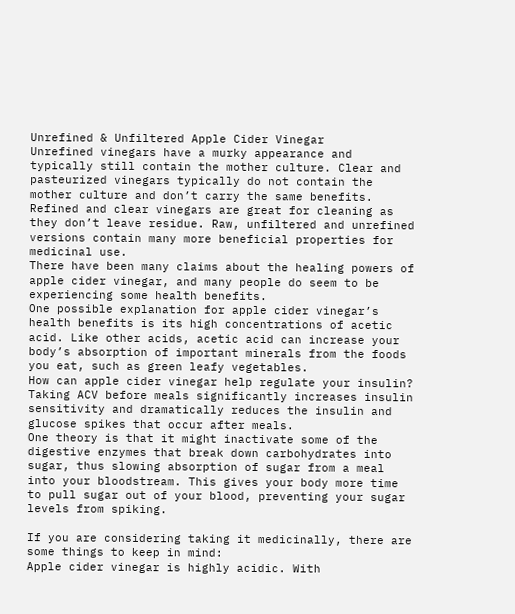Unrefined & Unfiltered Apple Cider Vinegar
Unrefined vinegars have a murky appearance and typically still contain the mother culture. Clear and pasteurized vinegars typically do not contain the mother culture and don’t carry the same benefits. Refined and clear vinegars are great for cleaning as they don’t leave residue. Raw, unfiltered and unrefined versions contain many more beneficial properties for medicinal use.
There have been many claims about the healing powers of apple cider vinegar, and many people do seem to be experiencing some health benefits.
One possible explanation for apple cider vinegar’s health benefits is its high concentrations of acetic acid. Like other acids, acetic acid can increase your body’s absorption of important minerals from the foods you eat, such as green leafy vegetables.
How can apple cider vinegar help regulate your insulin?
Taking ACV before meals significantly increases insulin sensitivity and dramatically reduces the insulin and glucose spikes that occur after meals.
One theory is that it might inactivate some of the digestive enzymes that break down carbohydrates into sugar, thus slowing absorption of sugar from a meal into your bloodstream. This gives your body more time to pull sugar out of your blood, preventing your sugar levels from spiking.

If you are considering taking it medicinally, there are some things to keep in mind:
Apple cider vinegar is highly acidic. With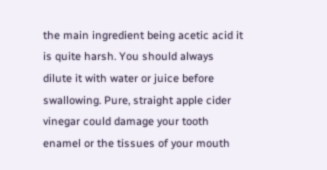the main ingredient being acetic acid it is quite harsh. You should always dilute it with water or juice before swallowing. Pure, straight apple cider vinegar could damage your tooth enamel or the tissues of your mouth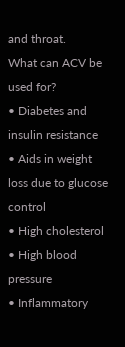and throat.
What can ACV be used for?
• Diabetes and insulin resistance
• Aids in weight loss due to glucose control
• High cholesterol
• High blood pressure
• Inflammatory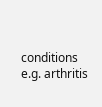conditions e.g. arthritis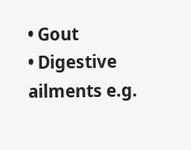• Gout
• Digestive ailments e.g.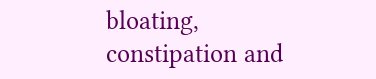bloating, constipation and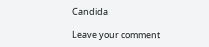Candida

Leave your comment